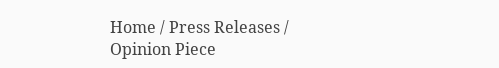Home / Press Releases / Opinion Piece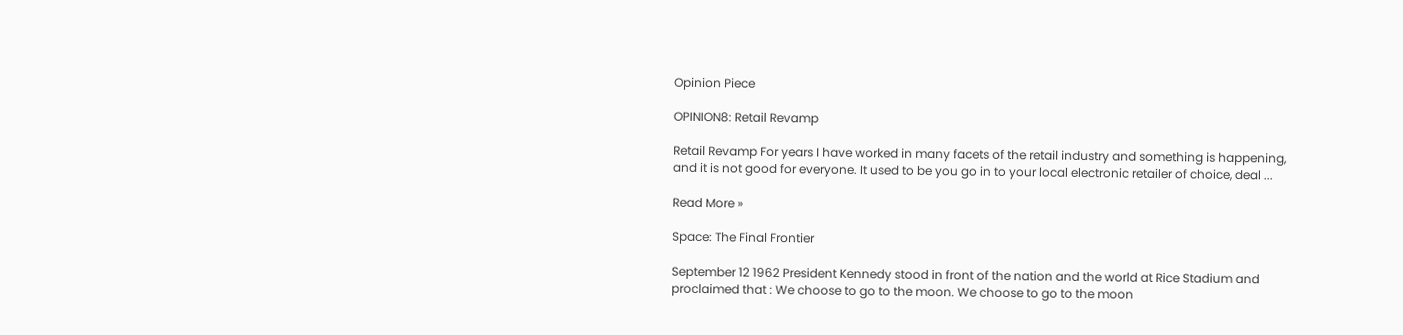Opinion Piece

OPINION8: Retail Revamp

Retail Revamp For years I have worked in many facets of the retail industry and something is happening, and it is not good for everyone. It used to be you go in to your local electronic retailer of choice, deal ...

Read More »

Space: The Final Frontier

September 12 1962 President Kennedy stood in front of the nation and the world at Rice Stadium and proclaimed that : We choose to go to the moon. We choose to go to the moon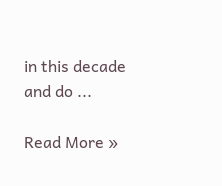in this decade and do ...

Read More »